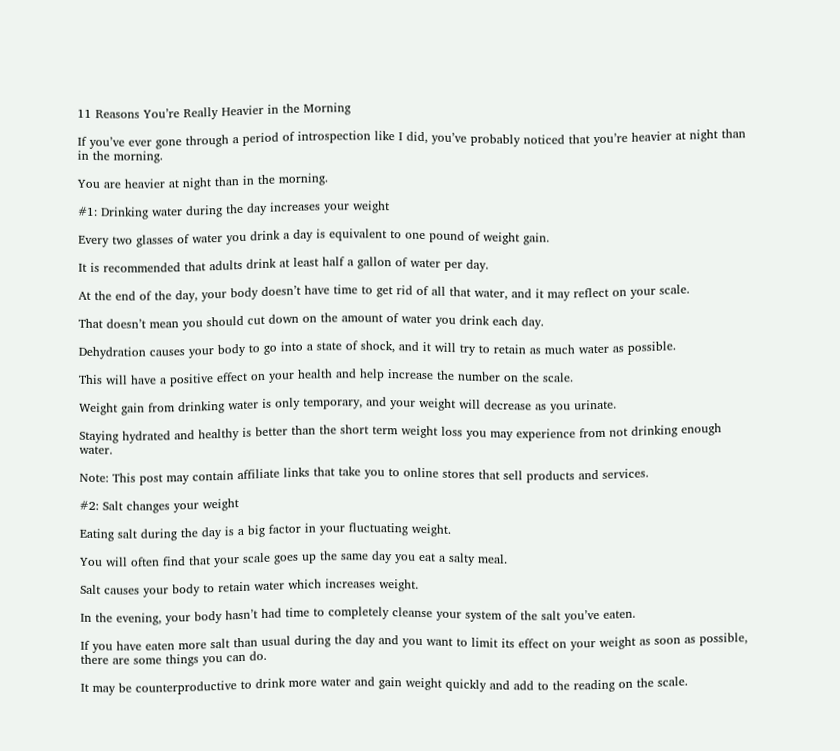11 Reasons You’re Really Heavier in the Morning

If you’ve ever gone through a period of introspection like I did, you’ve probably noticed that you’re heavier at night than in the morning.

You are heavier at night than in the morning.

#1: Drinking water during the day increases your weight

Every two glasses of water you drink a day is equivalent to one pound of weight gain.

It is recommended that adults drink at least half a gallon of water per day.

At the end of the day, your body doesn’t have time to get rid of all that water, and it may reflect on your scale.

That doesn’t mean you should cut down on the amount of water you drink each day.

Dehydration causes your body to go into a state of shock, and it will try to retain as much water as possible.

This will have a positive effect on your health and help increase the number on the scale.

Weight gain from drinking water is only temporary, and your weight will decrease as you urinate.

Staying hydrated and healthy is better than the short term weight loss you may experience from not drinking enough water.

Note: This post may contain affiliate links that take you to online stores that sell products and services.

#2: Salt changes your weight

Eating salt during the day is a big factor in your fluctuating weight.

You will often find that your scale goes up the same day you eat a salty meal.

Salt causes your body to retain water which increases weight.

In the evening, your body hasn’t had time to completely cleanse your system of the salt you’ve eaten.

If you have eaten more salt than usual during the day and you want to limit its effect on your weight as soon as possible, there are some things you can do.

It may be counterproductive to drink more water and gain weight quickly and add to the reading on the scale.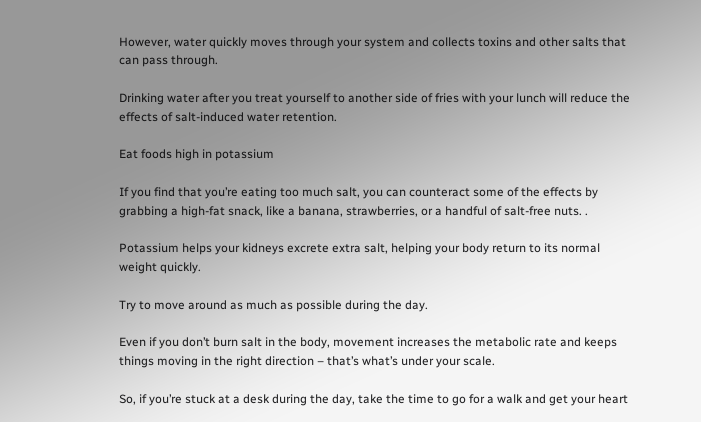However, water quickly moves through your system and collects toxins and other salts that can pass through.

Drinking water after you treat yourself to another side of fries with your lunch will reduce the effects of salt-induced water retention.

Eat foods high in potassium

If you find that you’re eating too much salt, you can counteract some of the effects by grabbing a high-fat snack, like a banana, strawberries, or a handful of salt-free nuts. .

Potassium helps your kidneys excrete extra salt, helping your body return to its normal weight quickly.

Try to move around as much as possible during the day.

Even if you don’t burn salt in the body, movement increases the metabolic rate and keeps things moving in the right direction – that’s what’s under your scale.

So, if you’re stuck at a desk during the day, take the time to go for a walk and get your heart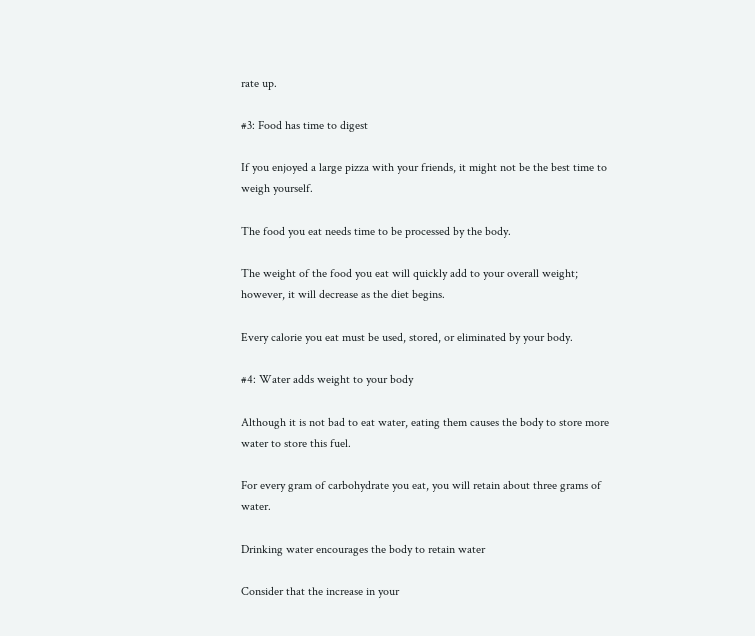rate up.

#3: Food has time to digest

If you enjoyed a large pizza with your friends, it might not be the best time to weigh yourself.

The food you eat needs time to be processed by the body.

The weight of the food you eat will quickly add to your overall weight; however, it will decrease as the diet begins.

Every calorie you eat must be used, stored, or eliminated by your body.

#4: Water adds weight to your body

Although it is not bad to eat water, eating them causes the body to store more water to store this fuel.

For every gram of carbohydrate you eat, you will retain about three grams of water.

Drinking water encourages the body to retain water

Consider that the increase in your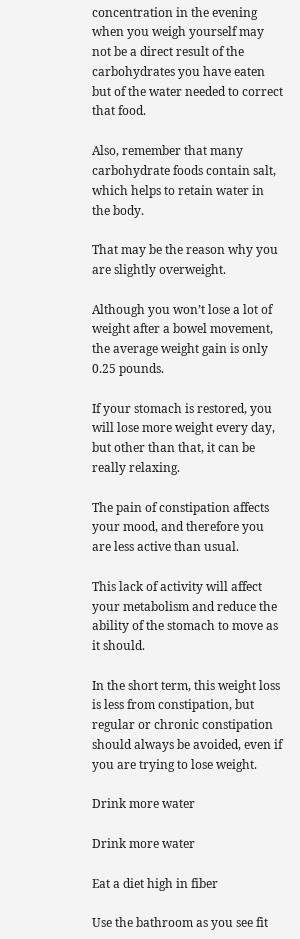concentration in the evening when you weigh yourself may not be a direct result of the carbohydrates you have eaten but of the water needed to correct that food.

Also, remember that many carbohydrate foods contain salt, which helps to retain water in the body.

That may be the reason why you are slightly overweight.

Although you won’t lose a lot of weight after a bowel movement, the average weight gain is only 0.25 pounds.

If your stomach is restored, you will lose more weight every day, but other than that, it can be really relaxing.

The pain of constipation affects your mood, and therefore you are less active than usual.

This lack of activity will affect your metabolism and reduce the ability of the stomach to move as it should.

In the short term, this weight loss is less from constipation, but regular or chronic constipation should always be avoided, even if you are trying to lose weight.

Drink more water

Drink more water

Eat a diet high in fiber

Use the bathroom as you see fit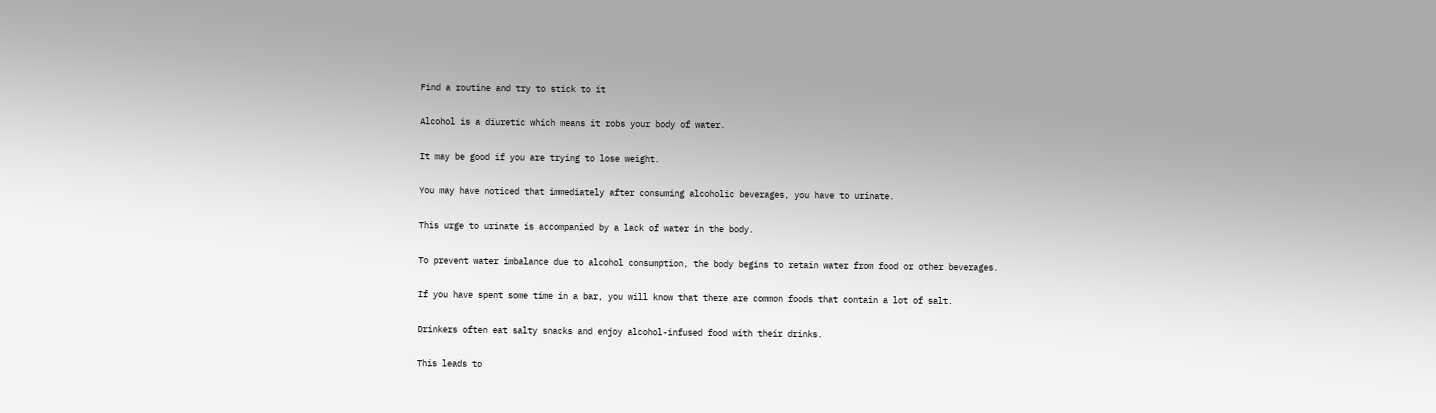Find a routine and try to stick to it

Alcohol is a diuretic which means it robs your body of water.

It may be good if you are trying to lose weight.

You may have noticed that immediately after consuming alcoholic beverages, you have to urinate.

This urge to urinate is accompanied by a lack of water in the body.

To prevent water imbalance due to alcohol consumption, the body begins to retain water from food or other beverages.

If you have spent some time in a bar, you will know that there are common foods that contain a lot of salt.

Drinkers often eat salty snacks and enjoy alcohol-infused food with their drinks.

This leads to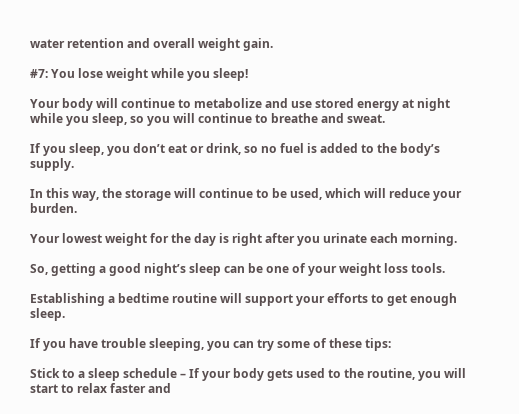water retention and overall weight gain.

#7: You lose weight while you sleep!

Your body will continue to metabolize and use stored energy at night while you sleep, so you will continue to breathe and sweat.

If you sleep, you don’t eat or drink, so no fuel is added to the body’s supply.

In this way, the storage will continue to be used, which will reduce your burden.

Your lowest weight for the day is right after you urinate each morning.

So, getting a good night’s sleep can be one of your weight loss tools.

Establishing a bedtime routine will support your efforts to get enough sleep.

If you have trouble sleeping, you can try some of these tips:

Stick to a sleep schedule – If your body gets used to the routine, you will start to relax faster and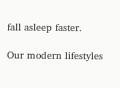fall asleep faster.

Our modern lifestyles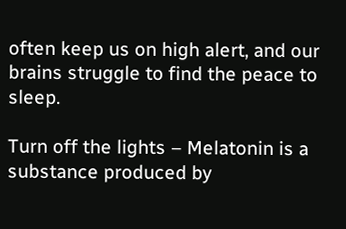often keep us on high alert, and our brains struggle to find the peace to sleep.

Turn off the lights – Melatonin is a substance produced by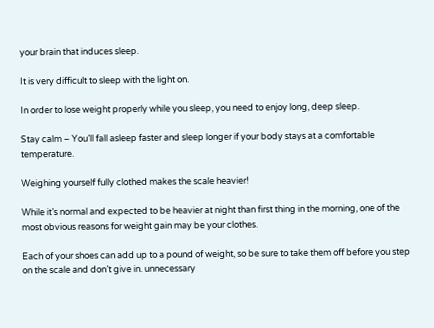your brain that induces sleep.

It is very difficult to sleep with the light on.

In order to lose weight properly while you sleep, you need to enjoy long, deep sleep.

Stay calm – You’ll fall asleep faster and sleep longer if your body stays at a comfortable temperature.

Weighing yourself fully clothed makes the scale heavier!

While it’s normal and expected to be heavier at night than first thing in the morning, one of the most obvious reasons for weight gain may be your clothes.

Each of your shoes can add up to a pound of weight, so be sure to take them off before you step on the scale and don’t give in. unnecessary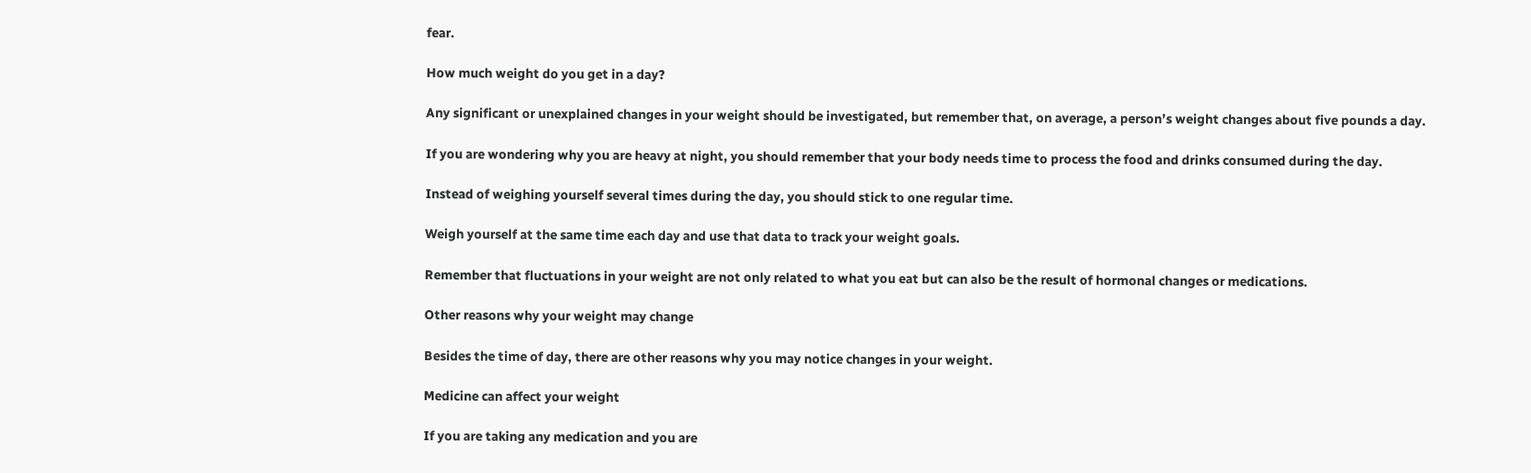fear.

How much weight do you get in a day?

Any significant or unexplained changes in your weight should be investigated, but remember that, on average, a person’s weight changes about five pounds a day.

If you are wondering why you are heavy at night, you should remember that your body needs time to process the food and drinks consumed during the day.

Instead of weighing yourself several times during the day, you should stick to one regular time.

Weigh yourself at the same time each day and use that data to track your weight goals.

Remember that fluctuations in your weight are not only related to what you eat but can also be the result of hormonal changes or medications.

Other reasons why your weight may change

Besides the time of day, there are other reasons why you may notice changes in your weight.

Medicine can affect your weight

If you are taking any medication and you are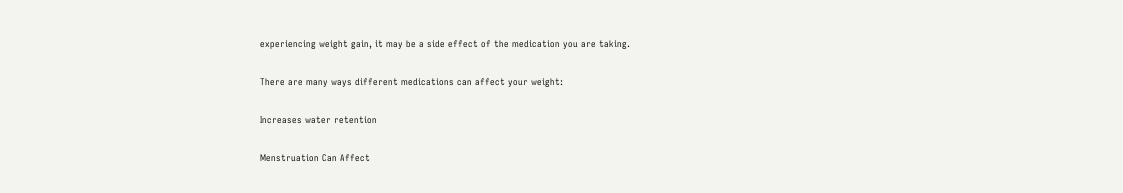experiencing weight gain, it may be a side effect of the medication you are taking.

There are many ways different medications can affect your weight:

Increases water retention

Menstruation Can Affect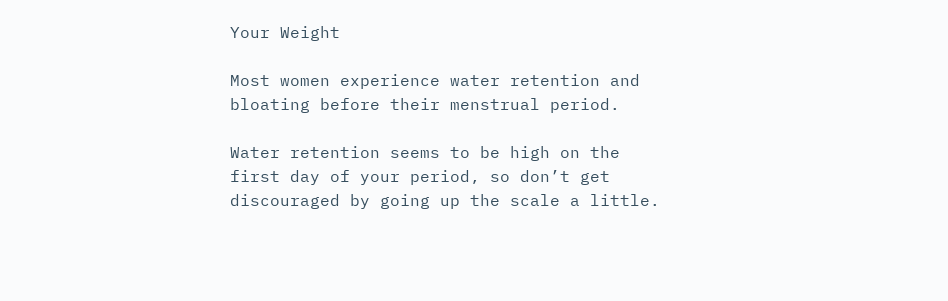Your Weight

Most women experience water retention and bloating before their menstrual period.

Water retention seems to be high on the first day of your period, so don’t get discouraged by going up the scale a little.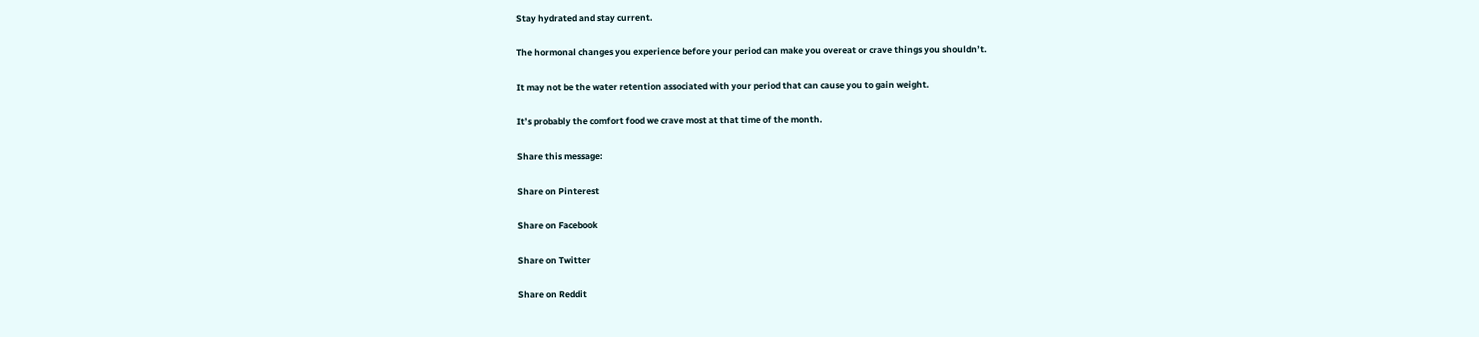Stay hydrated and stay current.

The hormonal changes you experience before your period can make you overeat or crave things you shouldn’t.

It may not be the water retention associated with your period that can cause you to gain weight.

It’s probably the comfort food we crave most at that time of the month.

Share this message:

Share on Pinterest

Share on Facebook

Share on Twitter

Share on Reddit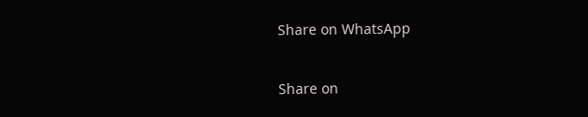Share on WhatsApp

Share on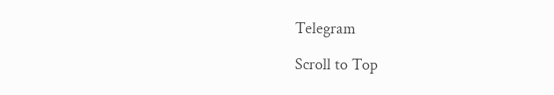Telegram

Scroll to Top